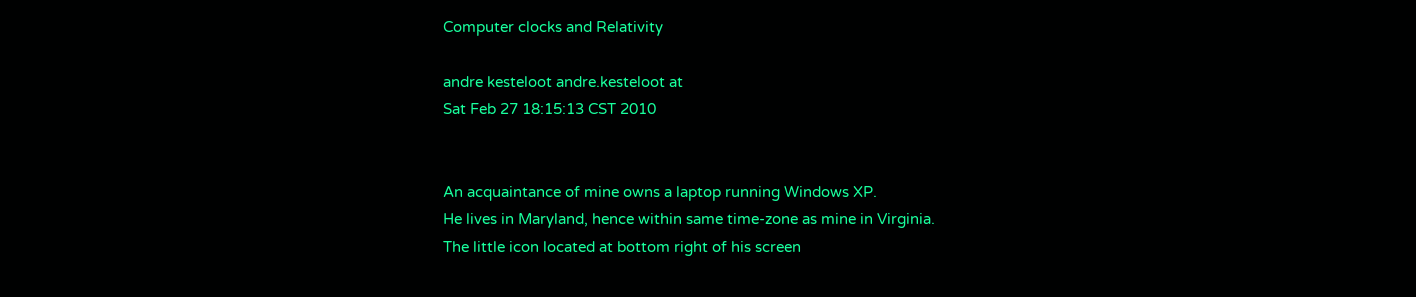Computer clocks and Relativity

andre kesteloot andre.kesteloot at
Sat Feb 27 18:15:13 CST 2010


An acquaintance of mine owns a laptop running Windows XP.
He lives in Maryland, hence within same time-zone as mine in Virginia.
The little icon located at bottom right of his screen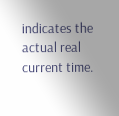indicates the
actual real current time.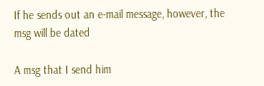If he sends out an e-mail message, however, the msg will be dated

A msg that I send him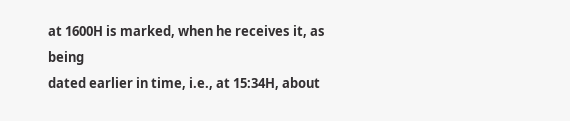at 1600H is marked, when he receives it, as being
dated earlier in time, i.e., at 15:34H, about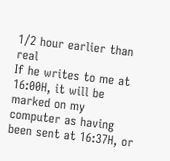1/2 hour earlier than real
If he writes to me at 16:00H, it will be marked on my computer as having
been sent at 16:37H, or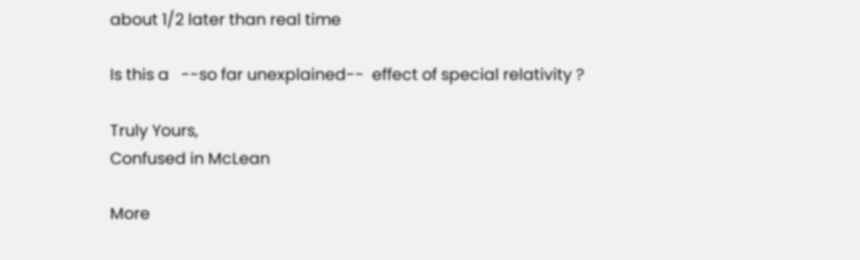about 1/2 later than real time

Is this a   --so far unexplained--  effect of special relativity ?

Truly Yours,
Confused in McLean

More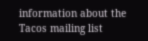information about the Tacos mailing list